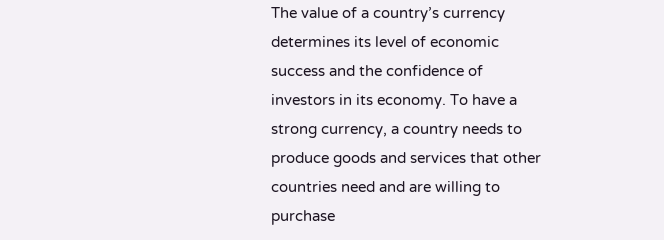The value of a country’s currency determines its level of economic success and the confidence of investors in its economy. To have a strong currency, a country needs to produce goods and services that other countries need and are willing to purchase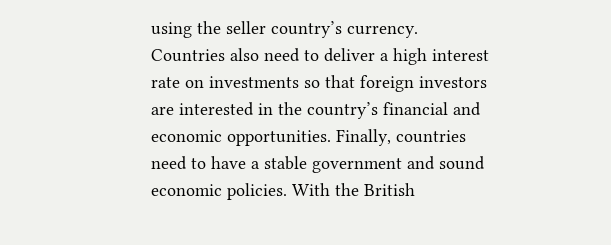using the seller country’s currency.  Countries also need to deliver a high interest rate on investments so that foreign investors are interested in the country’s financial and economic opportunities. Finally, countries need to have a stable government and sound economic policies. With the British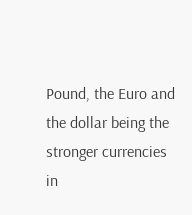Pound, the Euro and the dollar being the stronger currencies in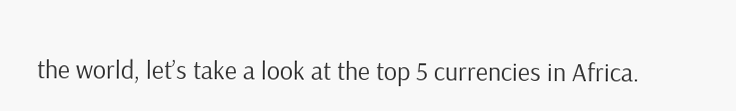the world, let’s take a look at the top 5 currencies in Africa.